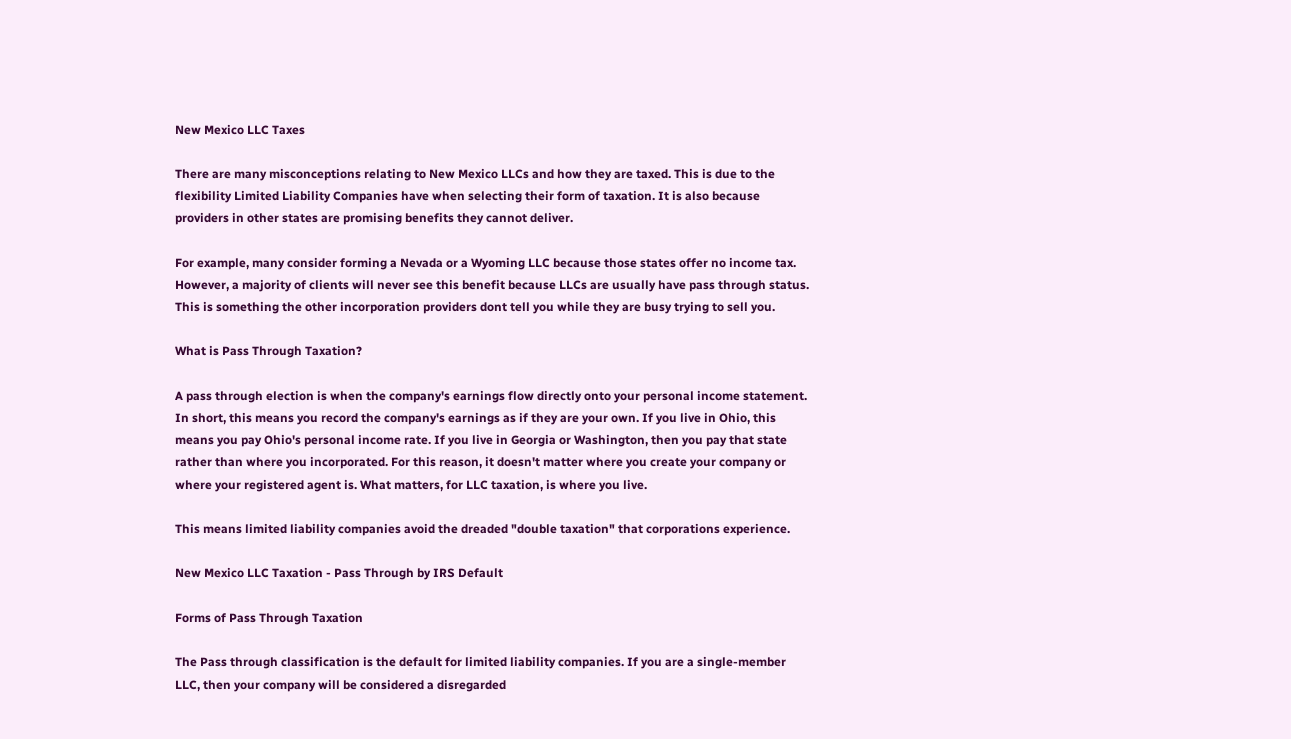New Mexico LLC Taxes

There are many misconceptions relating to New Mexico LLCs and how they are taxed. This is due to the flexibility Limited Liability Companies have when selecting their form of taxation. It is also because providers in other states are promising benefits they cannot deliver.

For example, many consider forming a Nevada or a Wyoming LLC because those states offer no income tax. However, a majority of clients will never see this benefit because LLCs are usually have pass through status. This is something the other incorporation providers dont tell you while they are busy trying to sell you.

What is Pass Through Taxation?

A pass through election is when the company's earnings flow directly onto your personal income statement. In short, this means you record the company's earnings as if they are your own. If you live in Ohio, this means you pay Ohio's personal income rate. If you live in Georgia or Washington, then you pay that state rather than where you incorporated. For this reason, it doesn't matter where you create your company or where your registered agent is. What matters, for LLC taxation, is where you live.

This means limited liability companies avoid the dreaded "double taxation" that corporations experience.

New Mexico LLC Taxation - Pass Through by IRS Default

Forms of Pass Through Taxation

The Pass through classification is the default for limited liability companies. If you are a single-member LLC, then your company will be considered a disregarded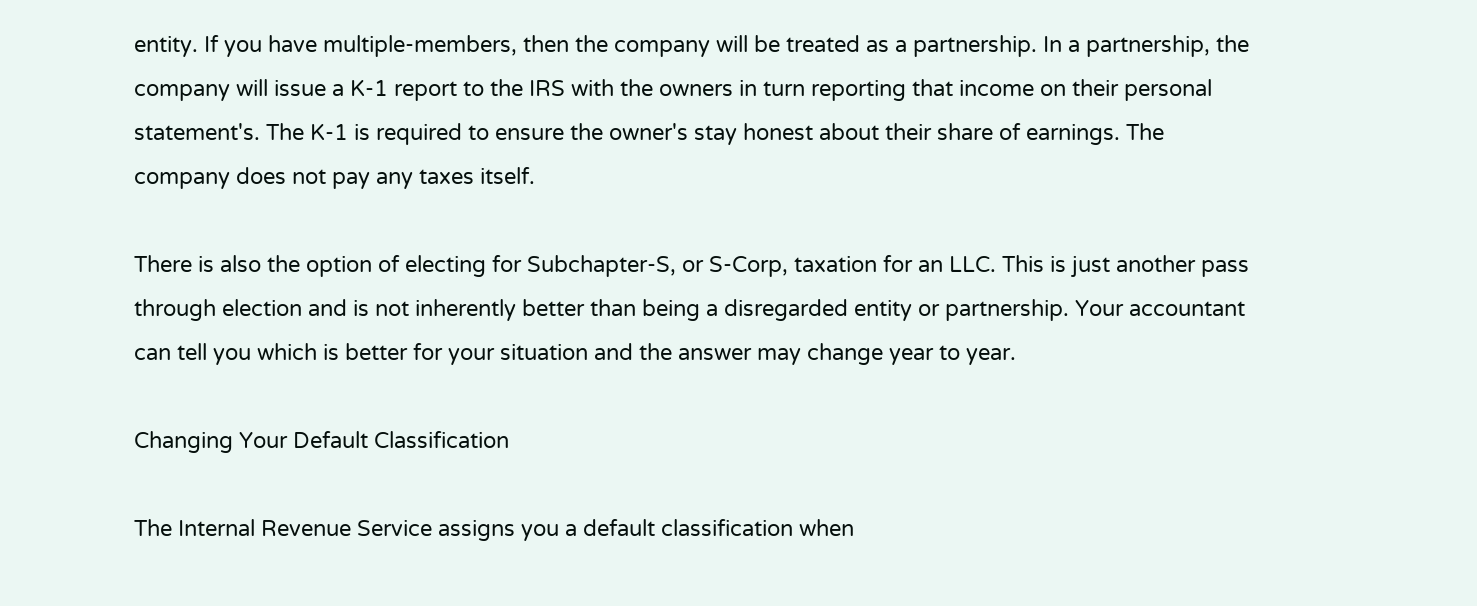entity. If you have multiple-members, then the company will be treated as a partnership. In a partnership, the company will issue a K-1 report to the IRS with the owners in turn reporting that income on their personal statement's. The K-1 is required to ensure the owner's stay honest about their share of earnings. The company does not pay any taxes itself.

There is also the option of electing for Subchapter-S, or S-Corp, taxation for an LLC. This is just another pass through election and is not inherently better than being a disregarded entity or partnership. Your accountant can tell you which is better for your situation and the answer may change year to year.

Changing Your Default Classification

The Internal Revenue Service assigns you a default classification when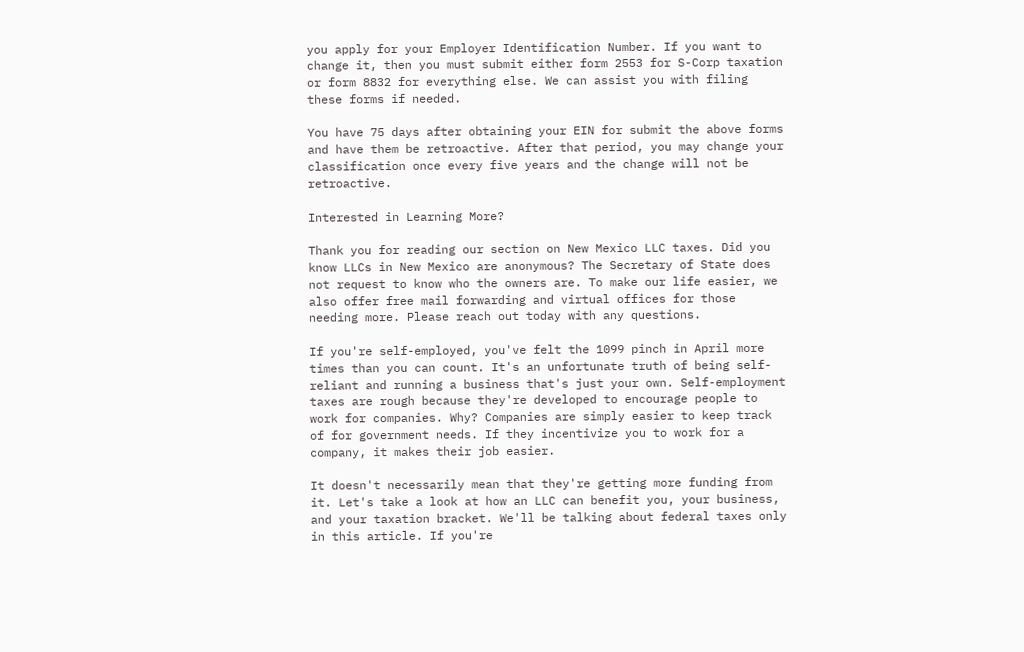you apply for your Employer Identification Number. If you want to change it, then you must submit either form 2553 for S-Corp taxation or form 8832 for everything else. We can assist you with filing these forms if needed.

You have 75 days after obtaining your EIN for submit the above forms and have them be retroactive. After that period, you may change your classification once every five years and the change will not be retroactive.

Interested in Learning More?

Thank you for reading our section on New Mexico LLC taxes. Did you know LLCs in New Mexico are anonymous? The Secretary of State does not request to know who the owners are. To make our life easier, we also offer free mail forwarding and virtual offices for those needing more. Please reach out today with any questions.

If you're self-employed, you've felt the 1099 pinch in April more times than you can count. It's an unfortunate truth of being self-reliant and running a business that's just your own. Self-employment taxes are rough because they're developed to encourage people to work for companies. Why? Companies are simply easier to keep track of for government needs. If they incentivize you to work for a company, it makes their job easier.

It doesn't necessarily mean that they're getting more funding from it. Let's take a look at how an LLC can benefit you, your business, and your taxation bracket. We'll be talking about federal taxes only in this article. If you're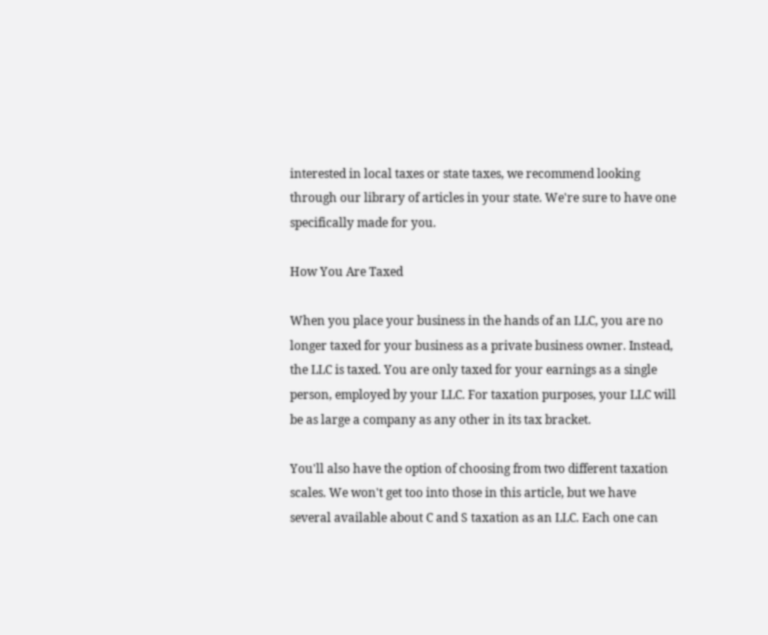interested in local taxes or state taxes, we recommend looking through our library of articles in your state. We're sure to have one specifically made for you.

How You Are Taxed

When you place your business in the hands of an LLC, you are no longer taxed for your business as a private business owner. Instead, the LLC is taxed. You are only taxed for your earnings as a single person, employed by your LLC. For taxation purposes, your LLC will be as large a company as any other in its tax bracket.

You'll also have the option of choosing from two different taxation scales. We won't get too into those in this article, but we have several available about C and S taxation as an LLC. Each one can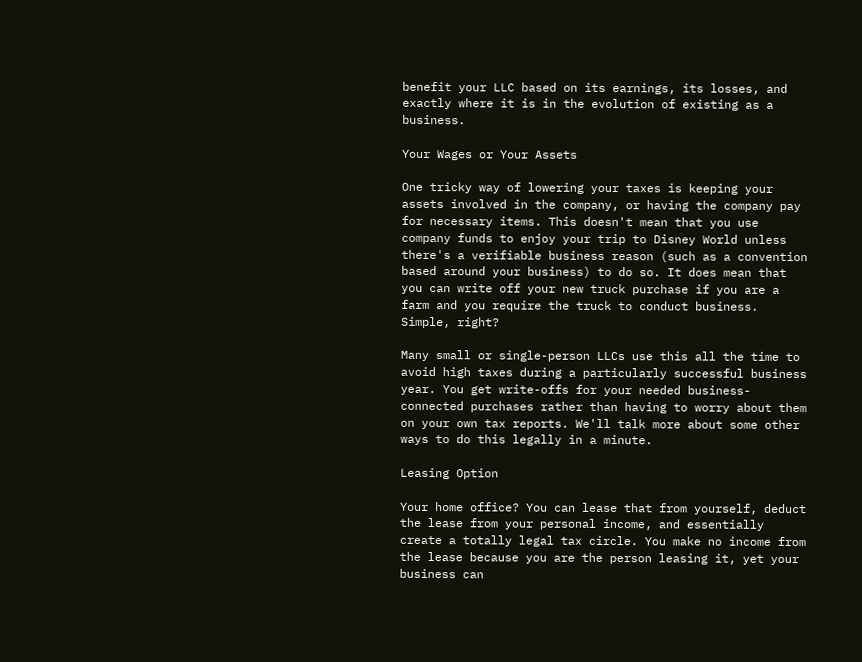benefit your LLC based on its earnings, its losses, and exactly where it is in the evolution of existing as a business.

Your Wages or Your Assets

One tricky way of lowering your taxes is keeping your assets involved in the company, or having the company pay for necessary items. This doesn't mean that you use company funds to enjoy your trip to Disney World unless there's a verifiable business reason (such as a convention based around your business) to do so. It does mean that you can write off your new truck purchase if you are a farm and you require the truck to conduct business. Simple, right?

Many small or single-person LLCs use this all the time to avoid high taxes during a particularly successful business year. You get write-offs for your needed business-connected purchases rather than having to worry about them on your own tax reports. We'll talk more about some other ways to do this legally in a minute.

Leasing Option

Your home office? You can lease that from yourself, deduct the lease from your personal income, and essentially create a totally legal tax circle. You make no income from the lease because you are the person leasing it, yet your business can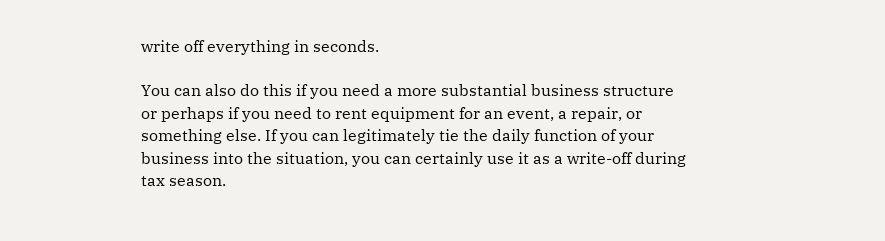write off everything in seconds.

You can also do this if you need a more substantial business structure or perhaps if you need to rent equipment for an event, a repair, or something else. If you can legitimately tie the daily function of your business into the situation, you can certainly use it as a write-off during tax season.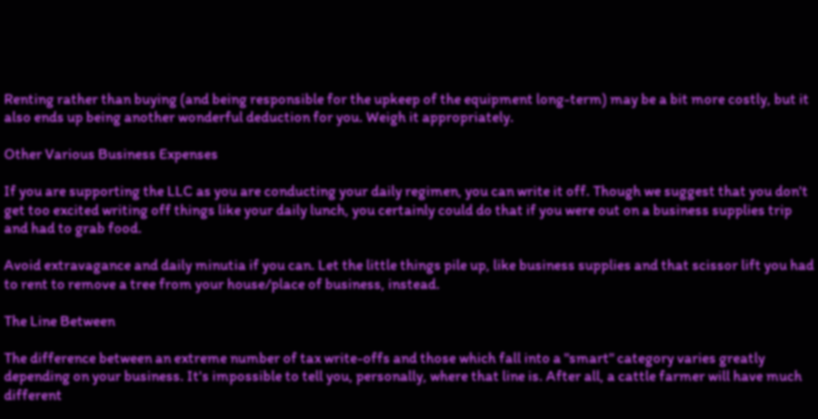Renting rather than buying (and being responsible for the upkeep of the equipment long-term) may be a bit more costly, but it also ends up being another wonderful deduction for you. Weigh it appropriately.

Other Various Business Expenses

If you are supporting the LLC as you are conducting your daily regimen, you can write it off. Though we suggest that you don't get too excited writing off things like your daily lunch, you certainly could do that if you were out on a business supplies trip and had to grab food.

Avoid extravagance and daily minutia if you can. Let the little things pile up, like business supplies and that scissor lift you had to rent to remove a tree from your house/place of business, instead.

The Line Between

The difference between an extreme number of tax write-offs and those which fall into a "smart" category varies greatly depending on your business. It's impossible to tell you, personally, where that line is. After all, a cattle farmer will have much different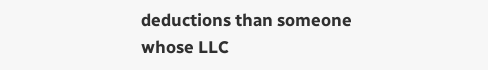deductions than someone whose LLC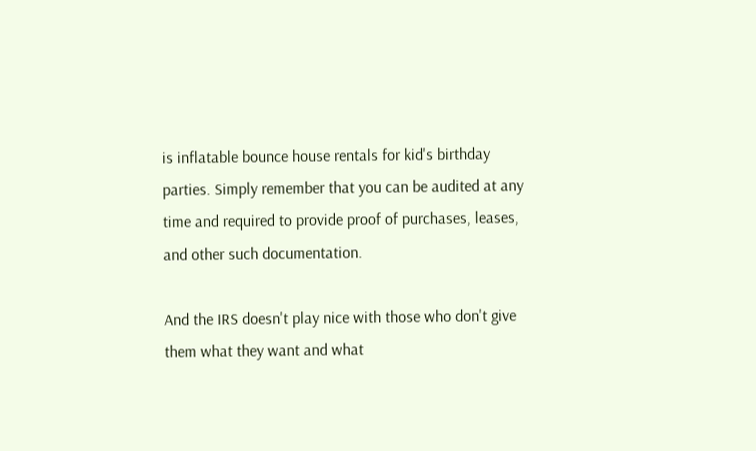is inflatable bounce house rentals for kid's birthday parties. Simply remember that you can be audited at any time and required to provide proof of purchases, leases, and other such documentation.

And the IRS doesn't play nice with those who don't give them what they want and what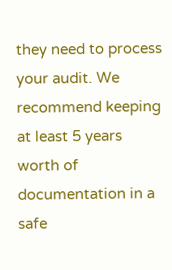they need to process your audit. We recommend keeping at least 5 years worth of documentation in a safe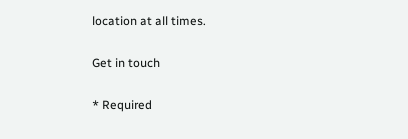location at all times.

Get in touch

* Required